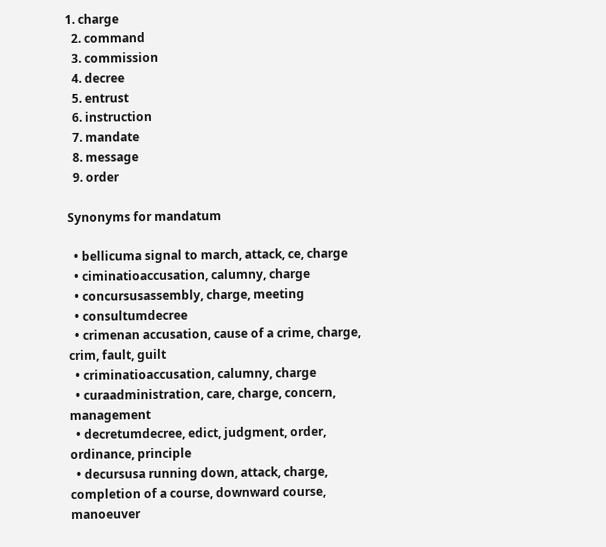1. charge
  2. command
  3. commission
  4. decree
  5. entrust
  6. instruction
  7. mandate
  8. message
  9. order

Synonyms for mandatum

  • bellicuma signal to march, attack, ce, charge
  • ciminatioaccusation, calumny, charge
  • concursusassembly, charge, meeting
  • consultumdecree
  • crimenan accusation, cause of a crime, charge, crim, fault, guilt
  • criminatioaccusation, calumny, charge
  • curaadministration, care, charge, concern, management
  • decretumdecree, edict, judgment, order, ordinance, principle
  • decursusa running down, attack, charge, completion of a course, downward course, manoeuver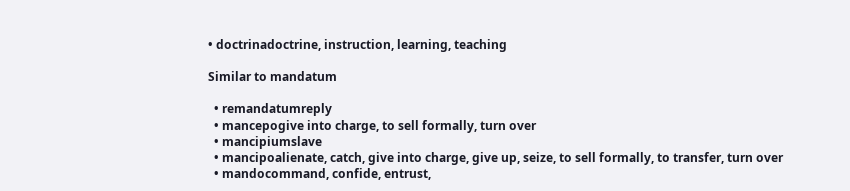• doctrinadoctrine, instruction, learning, teaching

Similar to mandatum

  • remandatumreply
  • mancepogive into charge, to sell formally, turn over
  • mancipiumslave
  • mancipoalienate, catch, give into charge, give up, seize, to sell formally, to transfer, turn over
  • mandocommand, confide, entrust,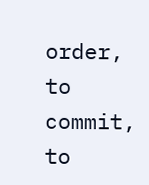order, to commit, to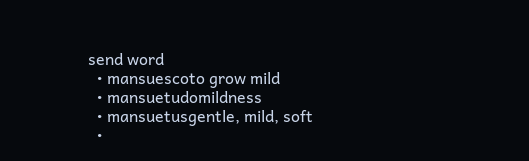send word
  • mansuescoto grow mild
  • mansuetudomildness
  • mansuetusgentle, mild, soft
  •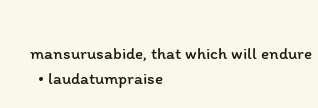mansurusabide, that which will endure
  • laudatumpraise